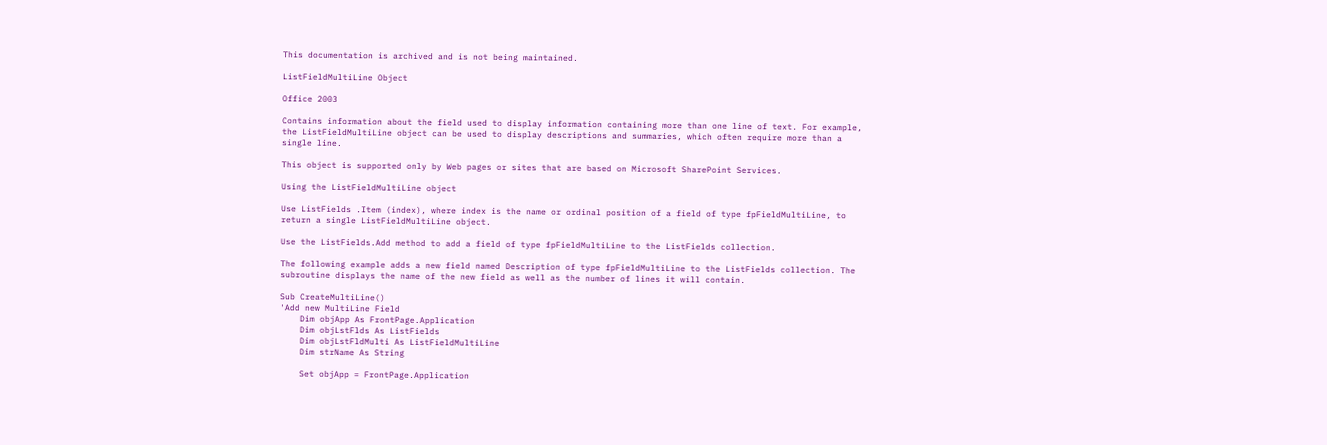This documentation is archived and is not being maintained.

ListFieldMultiLine Object

Office 2003

Contains information about the field used to display information containing more than one line of text. For example, the ListFieldMultiLine object can be used to display descriptions and summaries, which often require more than a single line.

This object is supported only by Web pages or sites that are based on Microsoft SharePoint Services.

Using the ListFieldMultiLine object

Use ListFields .Item (index), where index is the name or ordinal position of a field of type fpFieldMultiLine, to return a single ListFieldMultiLine object.

Use the ListFields.Add method to add a field of type fpFieldMultiLine to the ListFields collection.

The following example adds a new field named Description of type fpFieldMultiLine to the ListFields collection. The subroutine displays the name of the new field as well as the number of lines it will contain.

Sub CreateMultiLine()
'Add new MultiLine Field
    Dim objApp As FrontPage.Application
    Dim objLstFlds As ListFields
    Dim objLstFldMulti As ListFieldMultiLine
    Dim strName As String

    Set objApp = FrontPage.Application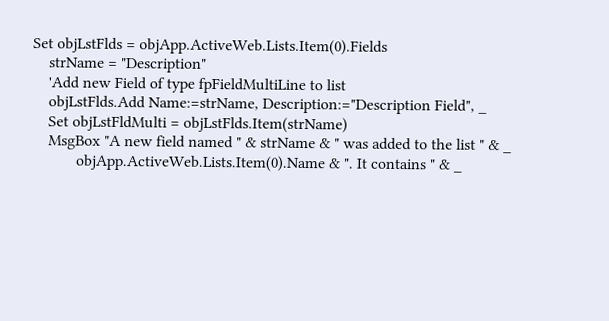Set objLstFlds = objApp.ActiveWeb.Lists.Item(0).Fields
    strName = "Description"
    'Add new Field of type fpFieldMultiLine to list
    objLstFlds.Add Name:=strName, Description:="Description Field", _
    Set objLstFldMulti = objLstFlds.Item(strName)
    MsgBox "A new field named " & strName & " was added to the list " & _
           objApp.ActiveWeb.Lists.Item(0).Name & ". It contains " & _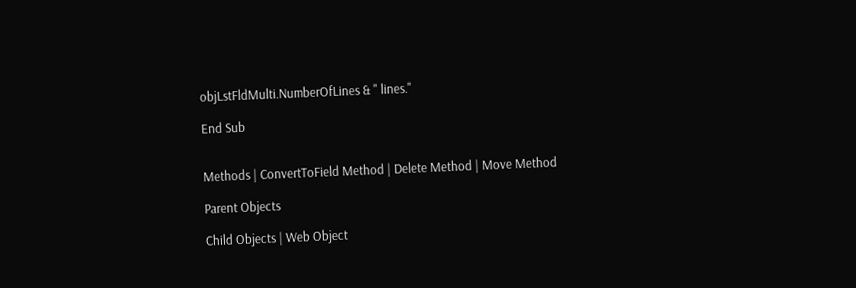objLstFldMulti.NumberOfLines & " lines."

End Sub


Methods | ConvertToField Method | Delete Method | Move Method

Parent Objects

Child Objects | Web Object